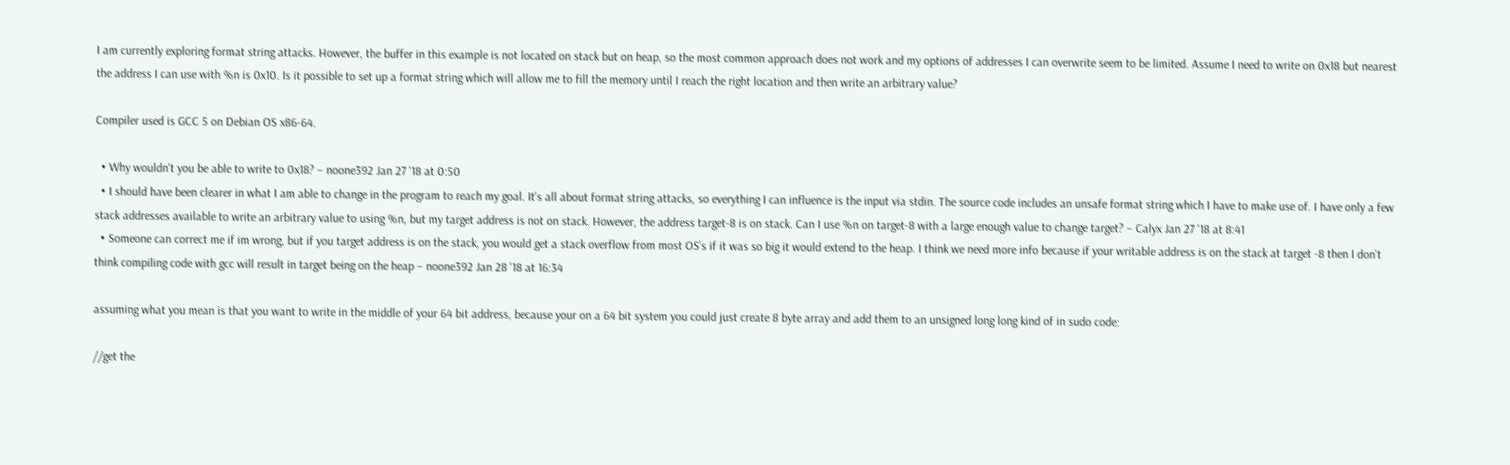I am currently exploring format string attacks. However, the buffer in this example is not located on stack but on heap, so the most common approach does not work and my options of addresses I can overwrite seem to be limited. Assume I need to write on 0x18 but nearest the address I can use with %n is 0x10. Is it possible to set up a format string which will allow me to fill the memory until I reach the right location and then write an arbitrary value?

Compiler used is GCC 5 on Debian OS x86-64.

  • Why wouldn't you be able to write to 0x18? – noone392 Jan 27 '18 at 0:50
  • I should have been clearer in what I am able to change in the program to reach my goal. It's all about format string attacks, so everything I can influence is the input via stdin. The source code includes an unsafe format string which I have to make use of. I have only a few stack addresses available to write an arbitrary value to using %n, but my target address is not on stack. However, the address target-8 is on stack. Can I use %n on target-8 with a large enough value to change target? – Calyx Jan 27 '18 at 8:41
  • Someone can correct me if im wrong, but if you target address is on the stack, you would get a stack overflow from most OS's if it was so big it would extend to the heap. I think we need more info because if your writable address is on the stack at target -8 then I don't think compiling code with gcc will result in target being on the heap – noone392 Jan 28 '18 at 16:34

assuming what you mean is that you want to write in the middle of your 64 bit address, because your on a 64 bit system you could just create 8 byte array and add them to an unsigned long long kind of in sudo code:

//get the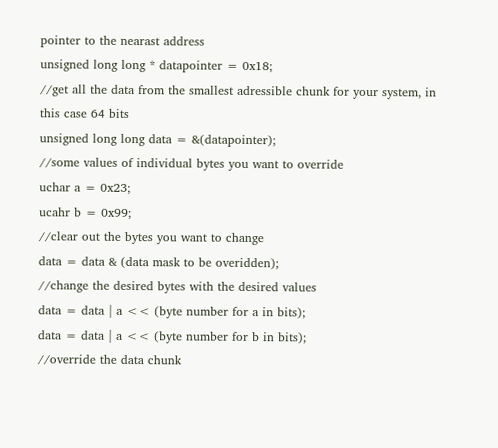pointer to the nearast address
unsigned long long * datapointer = 0x18;
//get all the data from the smallest adressible chunk for your system, in this case 64 bits
unsigned long long data = &(datapointer);
//some values of individual bytes you want to override
uchar a = 0x23;
ucahr b = 0x99;
//clear out the bytes you want to change
data = data & (data mask to be overidden);
//change the desired bytes with the desired values
data = data | a << (byte number for a in bits);
data = data | a << (byte number for b in bits);
//override the data chunk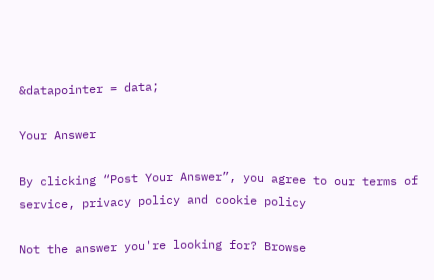&datapointer = data;

Your Answer

By clicking “Post Your Answer”, you agree to our terms of service, privacy policy and cookie policy

Not the answer you're looking for? Browse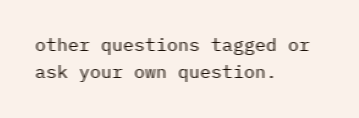other questions tagged or ask your own question.